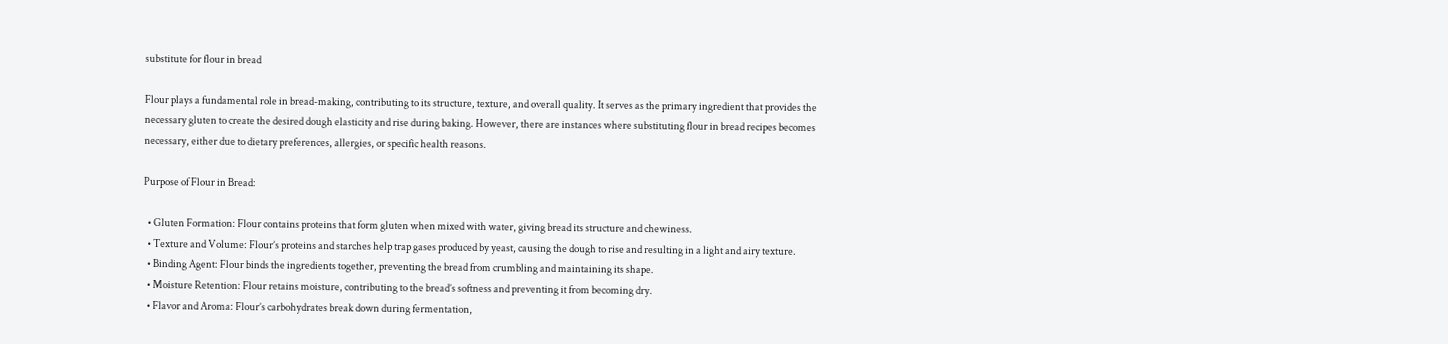substitute for flour in bread

Flour plays a fundamental role in bread-making, contributing to its structure, texture, and overall quality. It serves as the primary ingredient that provides the necessary gluten to create the desired dough elasticity and rise during baking. However, there are instances where substituting flour in bread recipes becomes necessary, either due to dietary preferences, allergies, or specific health reasons.

Purpose of Flour in Bread:

  • Gluten Formation: Flour contains proteins that form gluten when mixed with water, giving bread its structure and chewiness.
  • Texture and Volume: Flour’s proteins and starches help trap gases produced by yeast, causing the dough to rise and resulting in a light and airy texture.
  • Binding Agent: Flour binds the ingredients together, preventing the bread from crumbling and maintaining its shape.
  • Moisture Retention: Flour retains moisture, contributing to the bread’s softness and preventing it from becoming dry.
  • Flavor and Aroma: Flour’s carbohydrates break down during fermentation,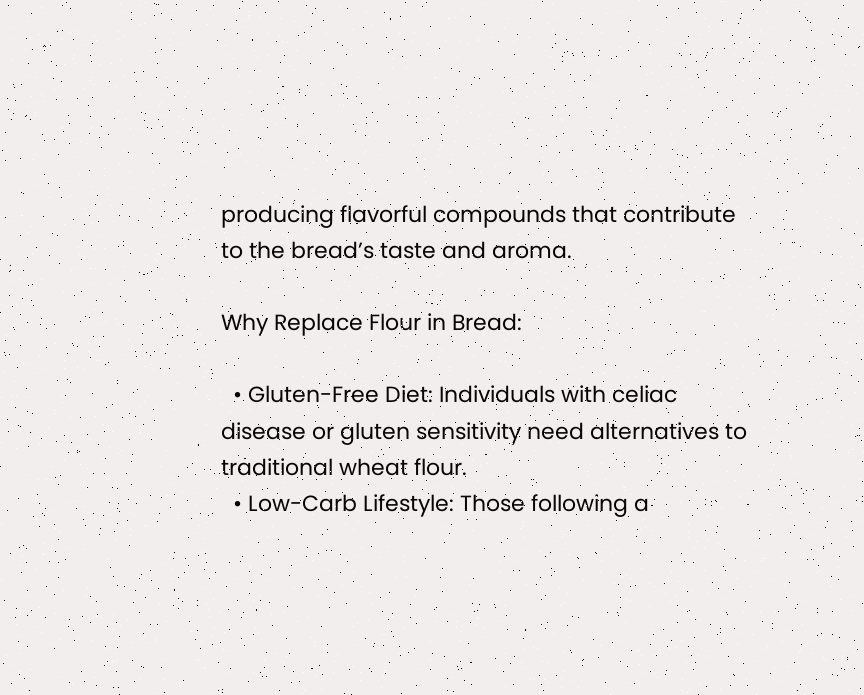producing flavorful compounds that contribute to the bread’s taste and aroma.

Why Replace Flour in Bread:

  • Gluten-Free Diet: Individuals with celiac disease or gluten sensitivity need alternatives to traditional wheat flour.
  • Low-Carb Lifestyle: Those following a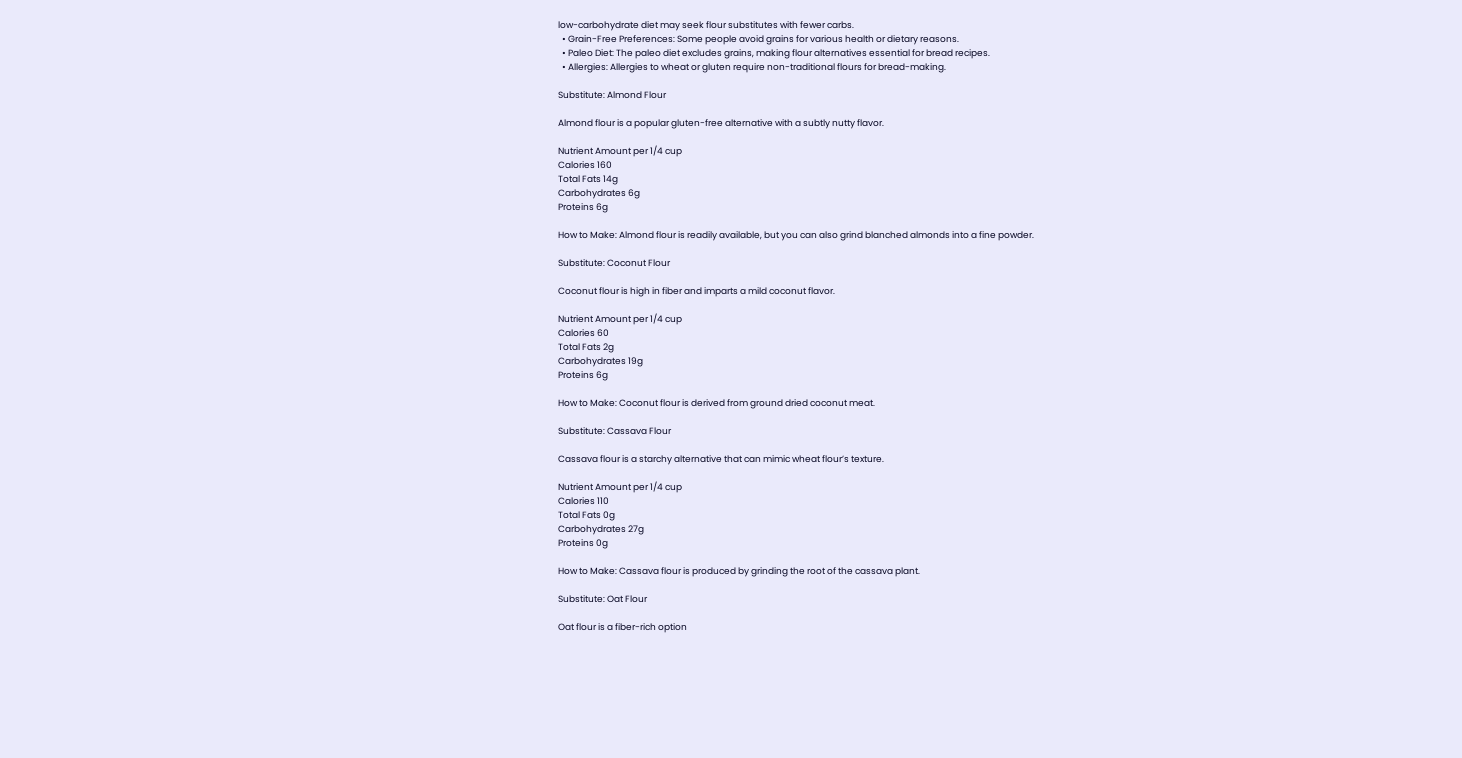low-carbohydrate diet may seek flour substitutes with fewer carbs.
  • Grain-Free Preferences: Some people avoid grains for various health or dietary reasons.
  • Paleo Diet: The paleo diet excludes grains, making flour alternatives essential for bread recipes.
  • Allergies: Allergies to wheat or gluten require non-traditional flours for bread-making.

Substitute: Almond Flour

Almond flour is a popular gluten-free alternative with a subtly nutty flavor.

Nutrient Amount per 1/4 cup
Calories 160
Total Fats 14g
Carbohydrates 6g
Proteins 6g

How to Make: Almond flour is readily available, but you can also grind blanched almonds into a fine powder.

Substitute: Coconut Flour

Coconut flour is high in fiber and imparts a mild coconut flavor.

Nutrient Amount per 1/4 cup
Calories 60
Total Fats 2g
Carbohydrates 19g
Proteins 6g

How to Make: Coconut flour is derived from ground dried coconut meat.

Substitute: Cassava Flour

Cassava flour is a starchy alternative that can mimic wheat flour’s texture.

Nutrient Amount per 1/4 cup
Calories 110
Total Fats 0g
Carbohydrates 27g
Proteins 0g

How to Make: Cassava flour is produced by grinding the root of the cassava plant.

Substitute: Oat Flour

Oat flour is a fiber-rich option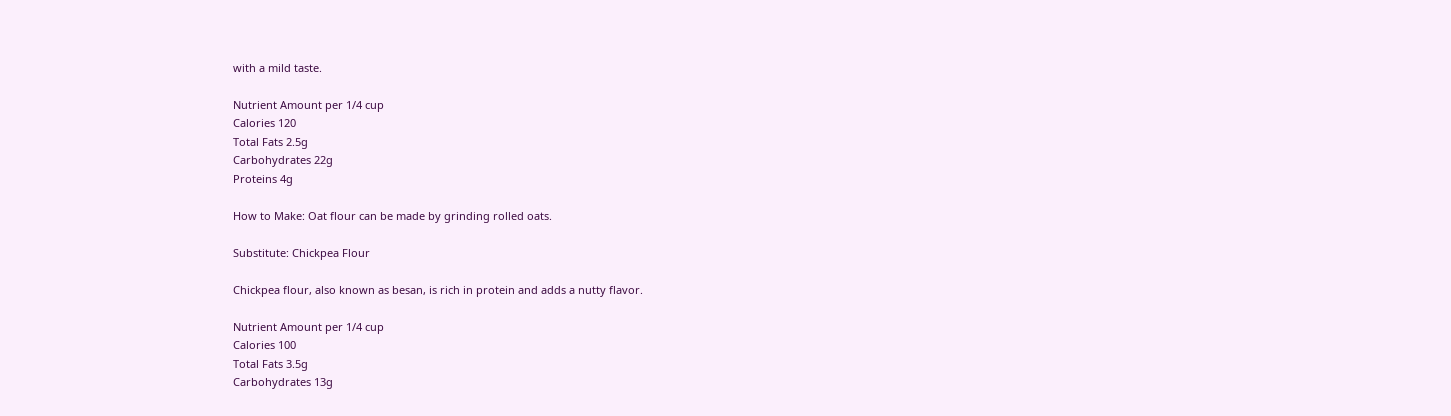with a mild taste.

Nutrient Amount per 1/4 cup
Calories 120
Total Fats 2.5g
Carbohydrates 22g
Proteins 4g

How to Make: Oat flour can be made by grinding rolled oats.

Substitute: Chickpea Flour

Chickpea flour, also known as besan, is rich in protein and adds a nutty flavor.

Nutrient Amount per 1/4 cup
Calories 100
Total Fats 3.5g
Carbohydrates 13g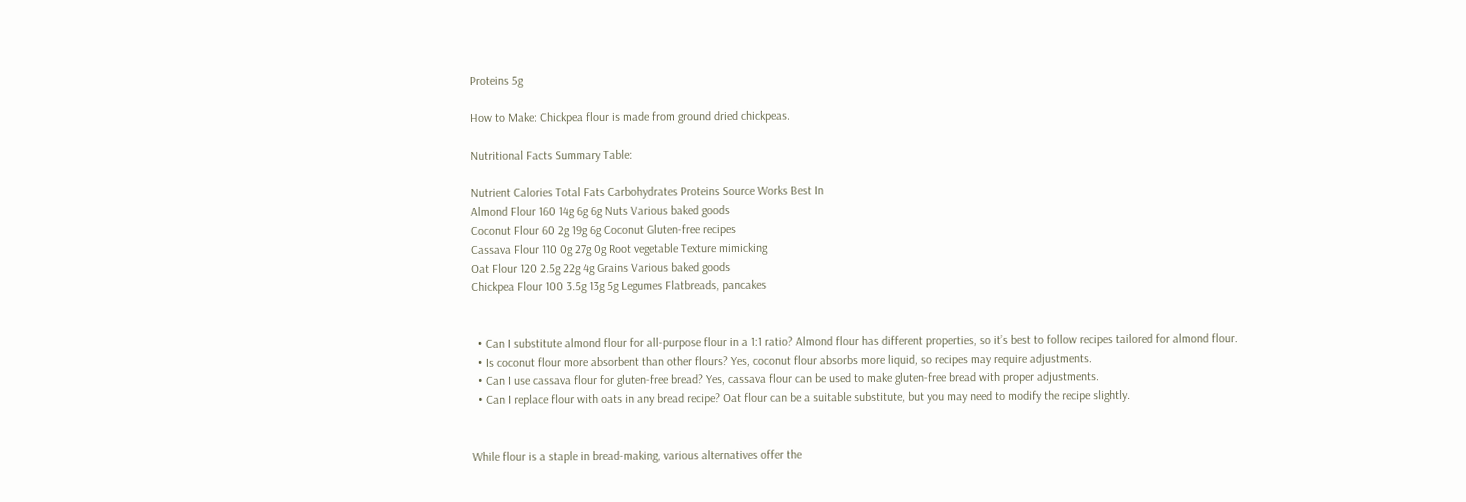Proteins 5g

How to Make: Chickpea flour is made from ground dried chickpeas.

Nutritional Facts Summary Table:

Nutrient Calories Total Fats Carbohydrates Proteins Source Works Best In
Almond Flour 160 14g 6g 6g Nuts Various baked goods
Coconut Flour 60 2g 19g 6g Coconut Gluten-free recipes
Cassava Flour 110 0g 27g 0g Root vegetable Texture mimicking
Oat Flour 120 2.5g 22g 4g Grains Various baked goods
Chickpea Flour 100 3.5g 13g 5g Legumes Flatbreads, pancakes


  • Can I substitute almond flour for all-purpose flour in a 1:1 ratio? Almond flour has different properties, so it’s best to follow recipes tailored for almond flour.
  • Is coconut flour more absorbent than other flours? Yes, coconut flour absorbs more liquid, so recipes may require adjustments.
  • Can I use cassava flour for gluten-free bread? Yes, cassava flour can be used to make gluten-free bread with proper adjustments.
  • Can I replace flour with oats in any bread recipe? Oat flour can be a suitable substitute, but you may need to modify the recipe slightly.


While flour is a staple in bread-making, various alternatives offer the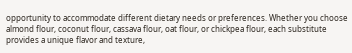opportunity to accommodate different dietary needs or preferences. Whether you choose almond flour, coconut flour, cassava flour, oat flour, or chickpea flour, each substitute provides a unique flavor and texture,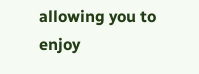allowing you to enjoy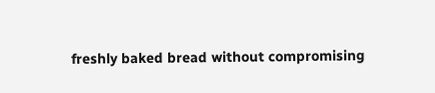freshly baked bread without compromising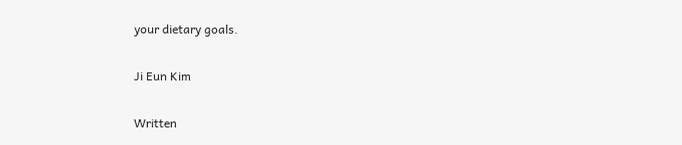your dietary goals.

Ji Eun Kim

Written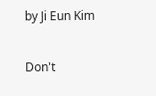by Ji Eun Kim

Don't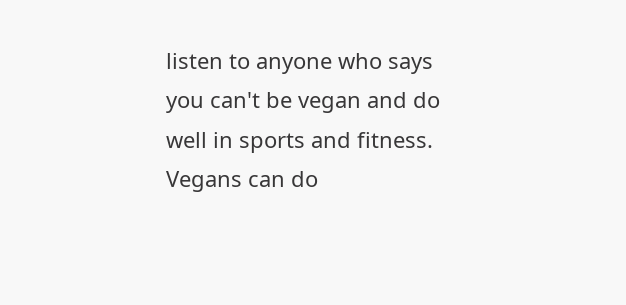listen to anyone who says you can't be vegan and do well in sports and fitness. Vegans can do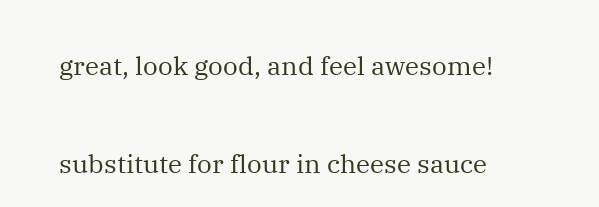great, look good, and feel awesome!

substitute for flour in cheese sauce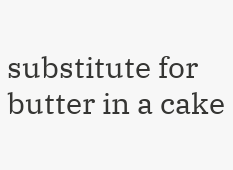substitute for butter in a cake